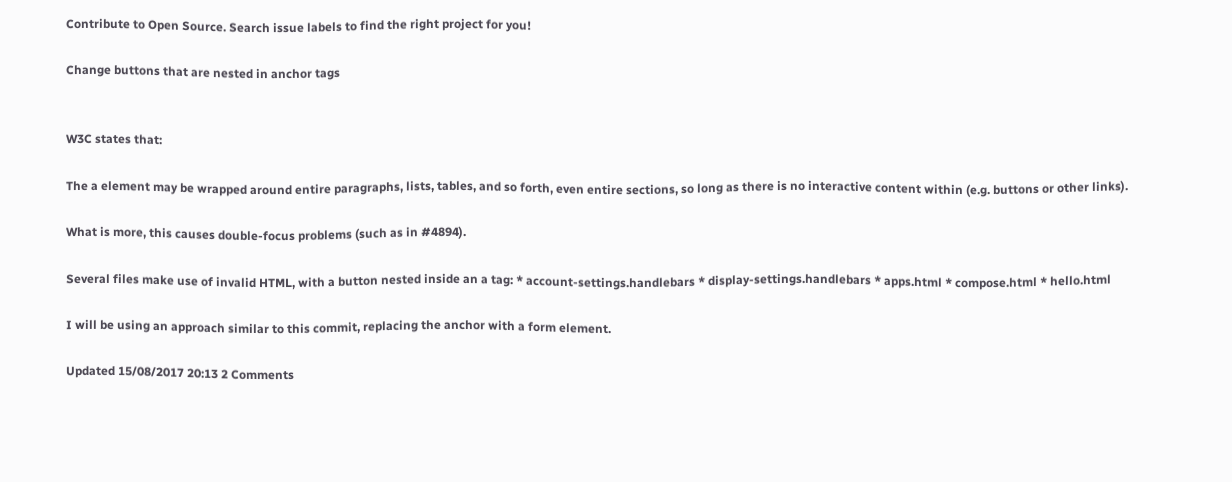Contribute to Open Source. Search issue labels to find the right project for you!

Change buttons that are nested in anchor tags


W3C states that:

The a element may be wrapped around entire paragraphs, lists, tables, and so forth, even entire sections, so long as there is no interactive content within (e.g. buttons or other links).

What is more, this causes double-focus problems (such as in #4894).

Several files make use of invalid HTML, with a button nested inside an a tag: * account-settings.handlebars * display-settings.handlebars * apps.html * compose.html * hello.html

I will be using an approach similar to this commit, replacing the anchor with a form element.

Updated 15/08/2017 20:13 2 Comments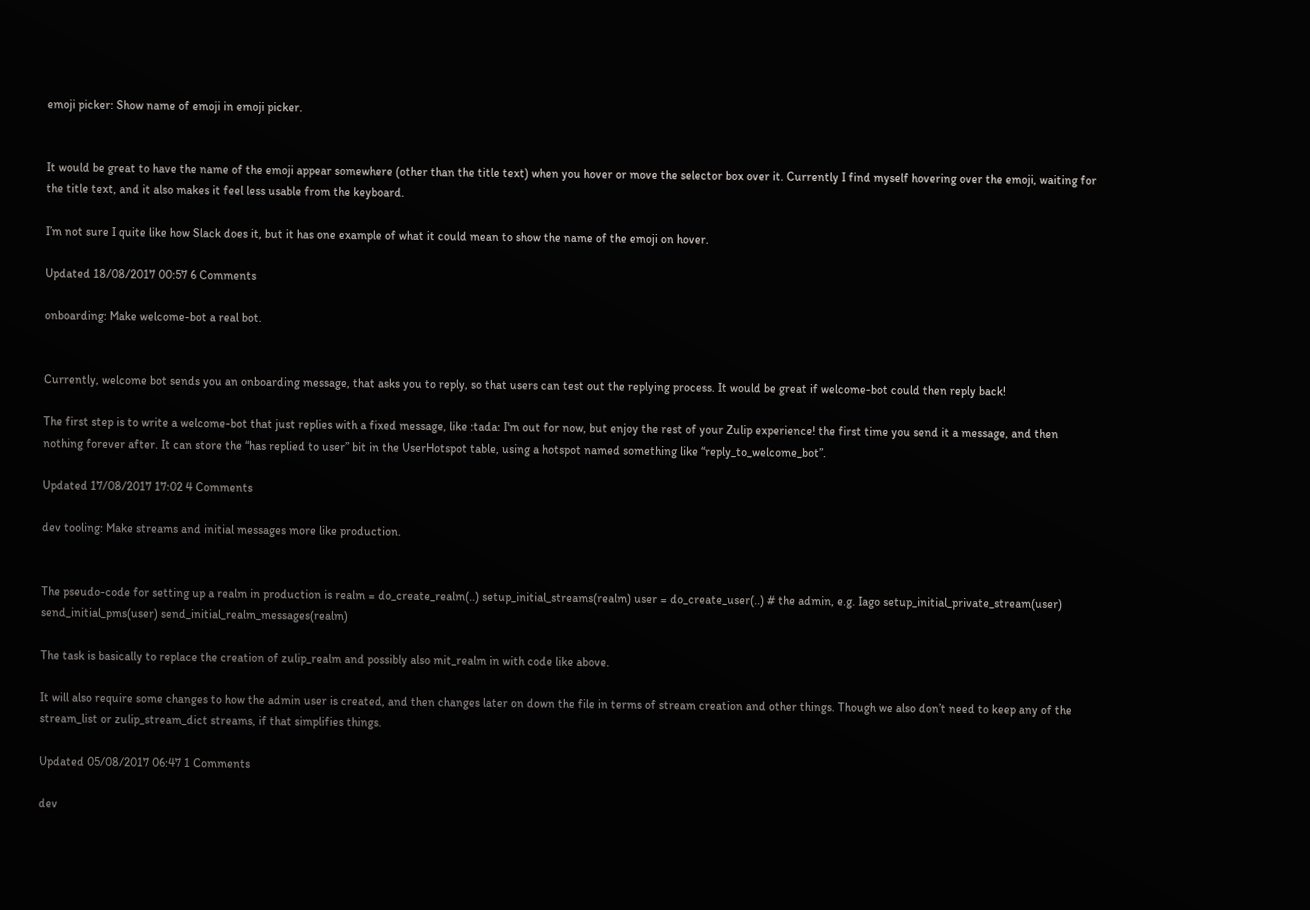emoji picker: Show name of emoji in emoji picker.


It would be great to have the name of the emoji appear somewhere (other than the title text) when you hover or move the selector box over it. Currently I find myself hovering over the emoji, waiting for the title text, and it also makes it feel less usable from the keyboard.

I’m not sure I quite like how Slack does it, but it has one example of what it could mean to show the name of the emoji on hover.

Updated 18/08/2017 00:57 6 Comments

onboarding: Make welcome-bot a real bot.


Currently, welcome bot sends you an onboarding message, that asks you to reply, so that users can test out the replying process. It would be great if welcome-bot could then reply back!

The first step is to write a welcome-bot that just replies with a fixed message, like :tada: I'm out for now, but enjoy the rest of your Zulip experience! the first time you send it a message, and then nothing forever after. It can store the “has replied to user” bit in the UserHotspot table, using a hotspot named something like “reply_to_welcome_bot”.

Updated 17/08/2017 17:02 4 Comments

dev tooling: Make streams and initial messages more like production.


The pseudo-code for setting up a realm in production is realm = do_create_realm(..) setup_initial_streams(realm) user = do_create_user(..) # the admin, e.g. Iago setup_initial_private_stream(user) send_initial_pms(user) send_initial_realm_messages(realm)

The task is basically to replace the creation of zulip_realm and possibly also mit_realm in with code like above.

It will also require some changes to how the admin user is created, and then changes later on down the file in terms of stream creation and other things. Though we also don’t need to keep any of the stream_list or zulip_stream_dict streams, if that simplifies things.

Updated 05/08/2017 06:47 1 Comments

dev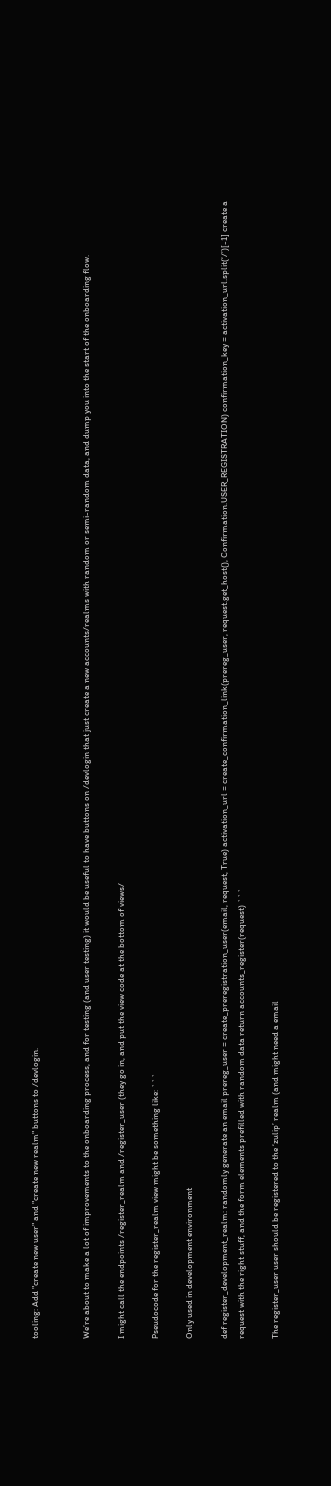tooling: Add "create new user" and "create new realm" buttons to /devlogin.


We’re about to make a lot of improvements to the onboarding process, and for testing (and user testing) it would be useful to have buttons on /devlogin that just create a new accounts/realms with random or semi-random data, and dump you into the start of the onboarding flow.

I might call the endpoints /register_realm and /register_user (they go in, and put the view code at the bottom of views/

Pseudocode for the register_realm view might be something like: ```

Only used in development environment

def register_development_realm: randomly generate an email prereg_user = create_preregistration_user(email, request, True) activation_url = create_confirmation_link(prereg_user, request.get_host(), Confirmation.USER_REGISTRATION) confirmation_key = activation_url.split(‘/’)[-1] create a request with the right stuff, and the form elements prefilled with random data return accounts_register(request) ```

The register_user user should be registered to the ‘zulip’ realm (and might need a email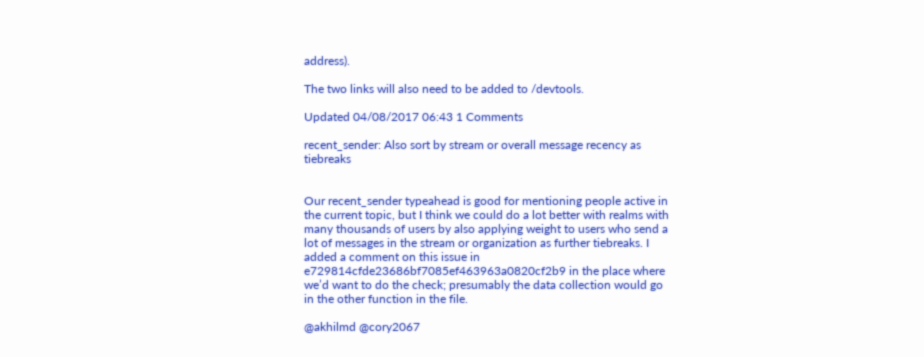address).

The two links will also need to be added to /devtools.

Updated 04/08/2017 06:43 1 Comments

recent_sender: Also sort by stream or overall message recency as tiebreaks


Our recent_sender typeahead is good for mentioning people active in the current topic, but I think we could do a lot better with realms with many thousands of users by also applying weight to users who send a lot of messages in the stream or organization as further tiebreaks. I added a comment on this issue in e729814cfde23686bf7085ef463963a0820cf2b9 in the place where we’d want to do the check; presumably the data collection would go in the other function in the file.

@akhilmd @cory2067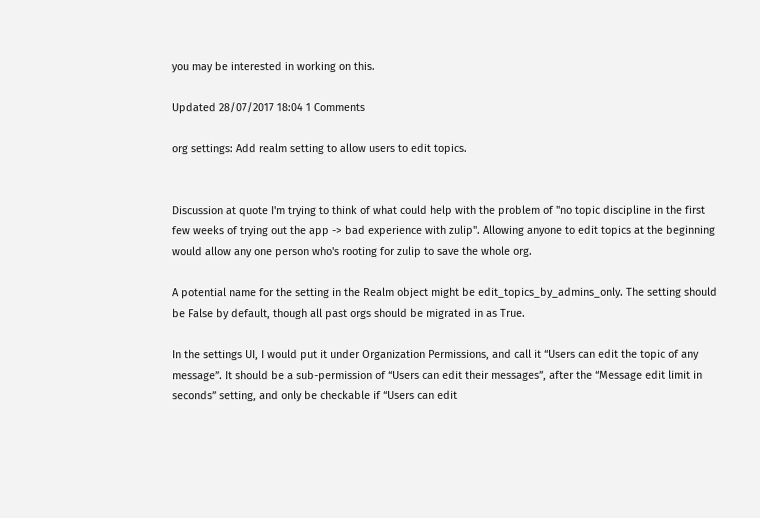you may be interested in working on this.

Updated 28/07/2017 18:04 1 Comments

org settings: Add realm setting to allow users to edit topics.


Discussion at quote I'm trying to think of what could help with the problem of "no topic discipline in the first few weeks of trying out the app -> bad experience with zulip". Allowing anyone to edit topics at the beginning would allow any one person who's rooting for zulip to save the whole org.

A potential name for the setting in the Realm object might be edit_topics_by_admins_only. The setting should be False by default, though all past orgs should be migrated in as True.

In the settings UI, I would put it under Organization Permissions, and call it “Users can edit the topic of any message”. It should be a sub-permission of “Users can edit their messages”, after the “Message edit limit in seconds” setting, and only be checkable if “Users can edit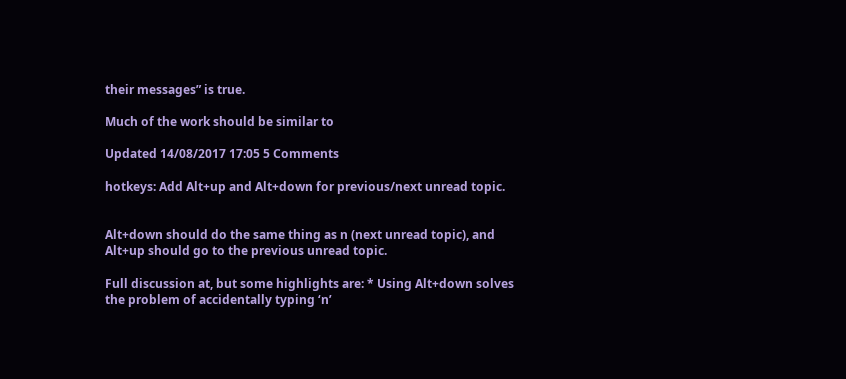their messages” is true.

Much of the work should be similar to

Updated 14/08/2017 17:05 5 Comments

hotkeys: Add Alt+up and Alt+down for previous/next unread topic.


Alt+down should do the same thing as n (next unread topic), and Alt+up should go to the previous unread topic.

Full discussion at, but some highlights are: * Using Alt+down solves the problem of accidentally typing ‘n’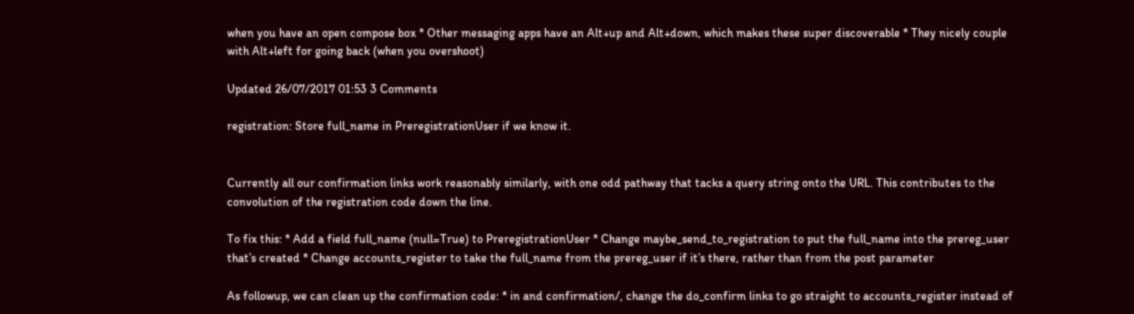when you have an open compose box * Other messaging apps have an Alt+up and Alt+down, which makes these super discoverable * They nicely couple with Alt+left for going back (when you overshoot)

Updated 26/07/2017 01:53 3 Comments

registration: Store full_name in PreregistrationUser if we know it.


Currently all our confirmation links work reasonably similarly, with one odd pathway that tacks a query string onto the URL. This contributes to the convolution of the registration code down the line.

To fix this: * Add a field full_name (null=True) to PreregistrationUser * Change maybe_send_to_registration to put the full_name into the prereg_user that’s created * Change accounts_register to take the full_name from the prereg_user if it’s there, rather than from the post parameter

As followup, we can clean up the confirmation code: * in and confirmation/, change the do_confirm links to go straight to accounts_register instead of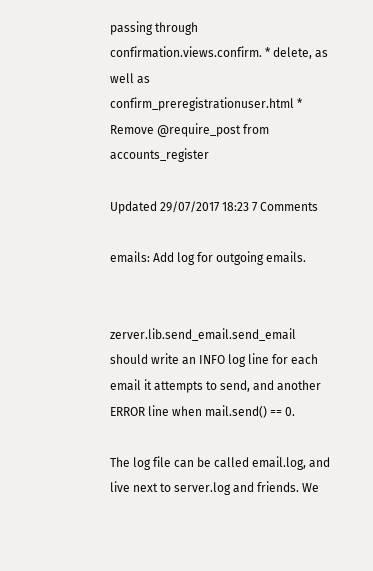passing through confirmation.views.confirm. * delete, as well as confirm_preregistrationuser.html * Remove @require_post from accounts_register

Updated 29/07/2017 18:23 7 Comments

emails: Add log for outgoing emails.


zerver.lib.send_email.send_email should write an INFO log line for each email it attempts to send, and another ERROR line when mail.send() == 0.

The log file can be called email.log, and live next to server.log and friends. We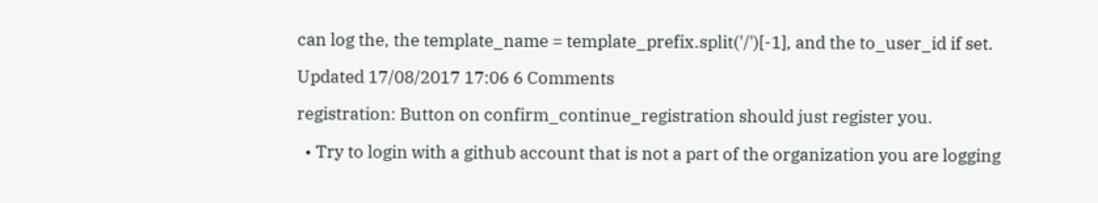can log the, the template_name = template_prefix.split('/')[-1], and the to_user_id if set.

Updated 17/08/2017 17:06 6 Comments

registration: Button on confirm_continue_registration should just register you.

  • Try to login with a github account that is not a part of the organization you are logging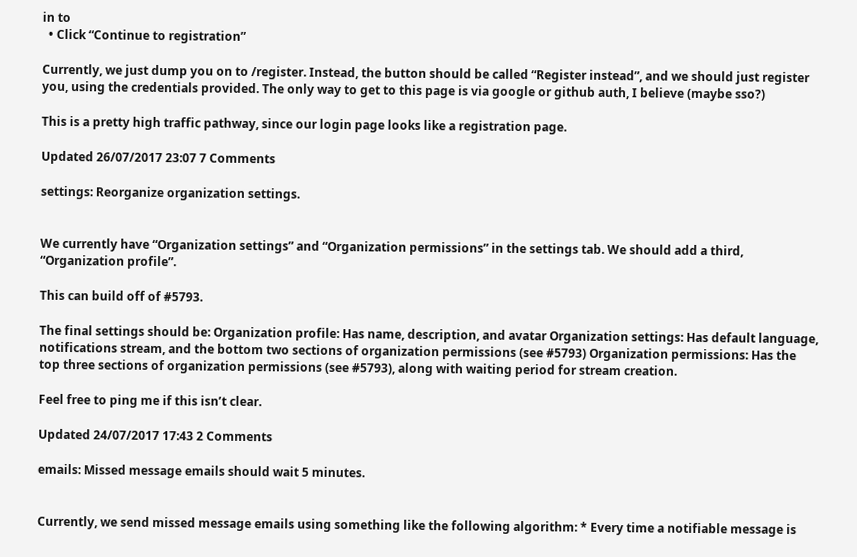in to
  • Click “Continue to registration”

Currently, we just dump you on to /register. Instead, the button should be called “Register instead”, and we should just register you, using the credentials provided. The only way to get to this page is via google or github auth, I believe (maybe sso?)

This is a pretty high traffic pathway, since our login page looks like a registration page.

Updated 26/07/2017 23:07 7 Comments

settings: Reorganize organization settings.


We currently have “Organization settings” and “Organization permissions” in the settings tab. We should add a third, “Organization profile”.

This can build off of #5793.

The final settings should be: Organization profile: Has name, description, and avatar Organization settings: Has default language, notifications stream, and the bottom two sections of organization permissions (see #5793) Organization permissions: Has the top three sections of organization permissions (see #5793), along with waiting period for stream creation.

Feel free to ping me if this isn’t clear.

Updated 24/07/2017 17:43 2 Comments

emails: Missed message emails should wait 5 minutes.


Currently, we send missed message emails using something like the following algorithm: * Every time a notifiable message is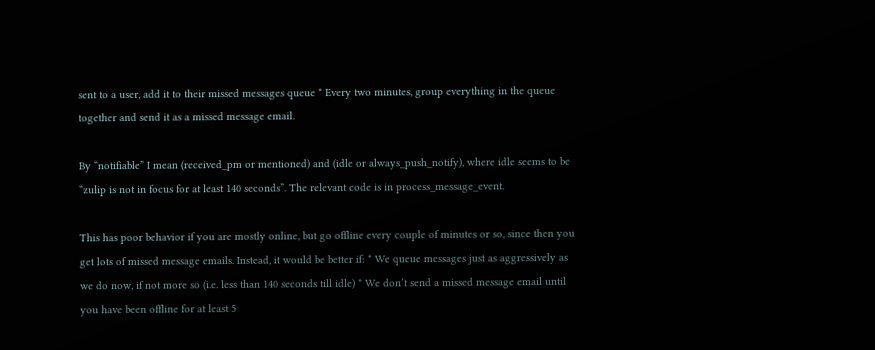sent to a user, add it to their missed messages queue * Every two minutes, group everything in the queue together and send it as a missed message email.

By “notifiable” I mean (received_pm or mentioned) and (idle or always_push_notify), where idle seems to be “zulip is not in focus for at least 140 seconds”. The relevant code is in process_message_event.

This has poor behavior if you are mostly online, but go offline every couple of minutes or so, since then you get lots of missed message emails. Instead, it would be better if: * We queue messages just as aggressively as we do now, if not more so (i.e. less than 140 seconds till idle) * We don’t send a missed message email until you have been offline for at least 5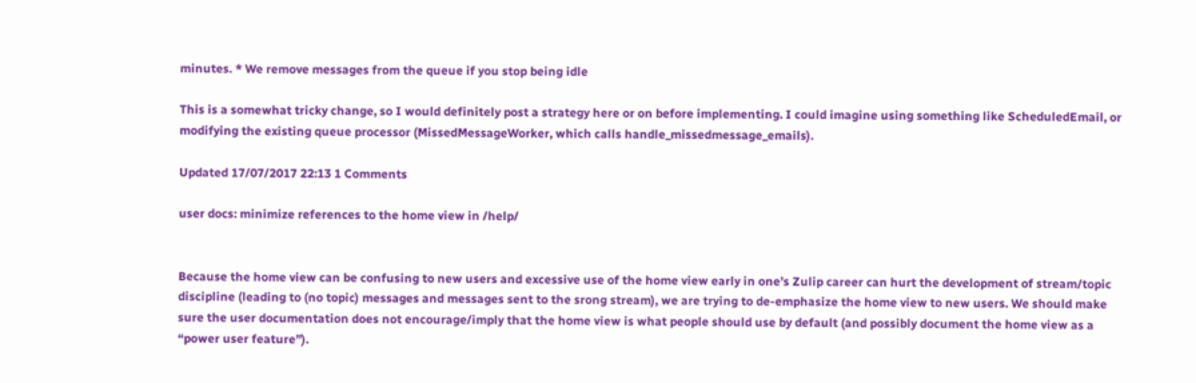minutes. * We remove messages from the queue if you stop being idle

This is a somewhat tricky change, so I would definitely post a strategy here or on before implementing. I could imagine using something like ScheduledEmail, or modifying the existing queue processor (MissedMessageWorker, which calls handle_missedmessage_emails).

Updated 17/07/2017 22:13 1 Comments

user docs: minimize references to the home view in /help/


Because the home view can be confusing to new users and excessive use of the home view early in one’s Zulip career can hurt the development of stream/topic discipline (leading to (no topic) messages and messages sent to the srong stream), we are trying to de-emphasize the home view to new users. We should make sure the user documentation does not encourage/imply that the home view is what people should use by default (and possibly document the home view as a “power user feature”).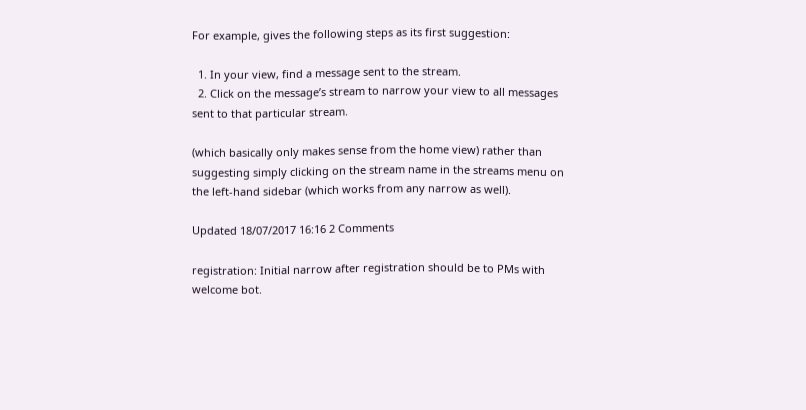For example, gives the following steps as its first suggestion:

  1. In your view, find a message sent to the stream.
  2. Click on the message’s stream to narrow your view to all messages sent to that particular stream.

(which basically only makes sense from the home view) rather than suggesting simply clicking on the stream name in the streams menu on the left-hand sidebar (which works from any narrow as well).

Updated 18/07/2017 16:16 2 Comments

registration: Initial narrow after registration should be to PMs with welcome bot.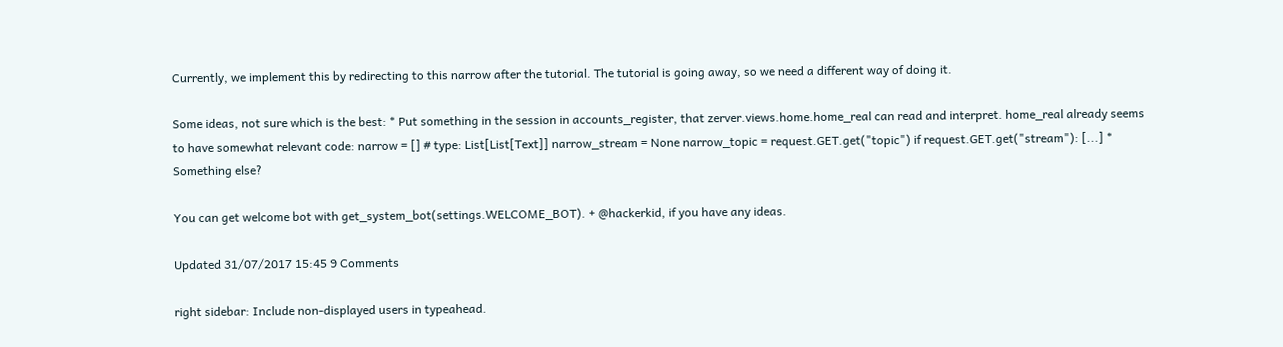Currently, we implement this by redirecting to this narrow after the tutorial. The tutorial is going away, so we need a different way of doing it.

Some ideas, not sure which is the best: * Put something in the session in accounts_register, that zerver.views.home.home_real can read and interpret. home_real already seems to have somewhat relevant code: narrow = [] # type: List[List[Text]] narrow_stream = None narrow_topic = request.GET.get("topic") if request.GET.get("stream"): [...] * Something else?

You can get welcome bot with get_system_bot(settings.WELCOME_BOT). + @hackerkid, if you have any ideas.

Updated 31/07/2017 15:45 9 Comments

right sidebar: Include non-displayed users in typeahead.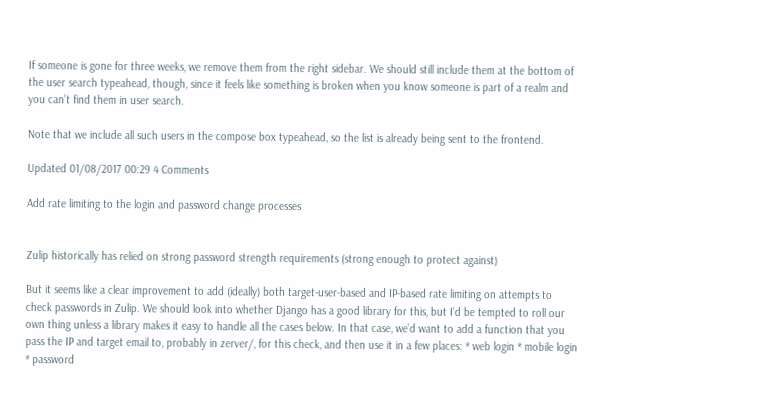If someone is gone for three weeks, we remove them from the right sidebar. We should still include them at the bottom of the user search typeahead, though, since it feels like something is broken when you know someone is part of a realm and you can’t find them in user search.

Note that we include all such users in the compose box typeahead, so the list is already being sent to the frontend.

Updated 01/08/2017 00:29 4 Comments

Add rate limiting to the login and password change processes


Zulip historically has relied on strong password strength requirements (strong enough to protect against)

But it seems like a clear improvement to add (ideally) both target-user-based and IP-based rate limiting on attempts to check passwords in Zulip. We should look into whether Django has a good library for this, but I’d be tempted to roll our own thing unless a library makes it easy to handle all the cases below. In that case, we’d want to add a function that you pass the IP and target email to, probably in zerver/, for this check, and then use it in a few places: * web login * mobile login * password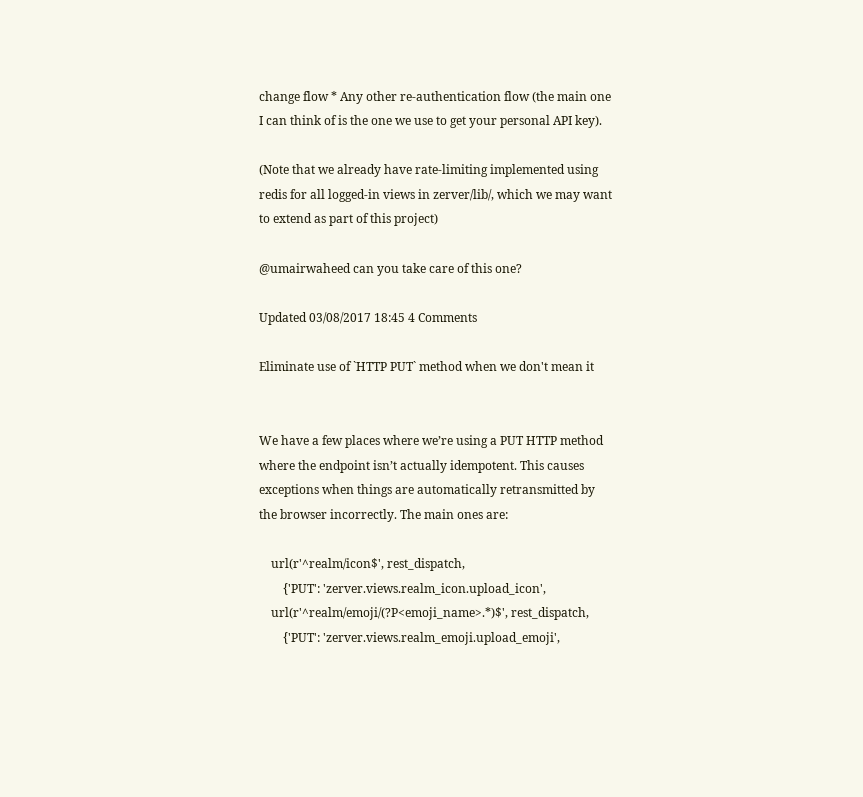change flow * Any other re-authentication flow (the main one I can think of is the one we use to get your personal API key).

(Note that we already have rate-limiting implemented using redis for all logged-in views in zerver/lib/, which we may want to extend as part of this project)

@umairwaheed can you take care of this one?

Updated 03/08/2017 18:45 4 Comments

Eliminate use of `HTTP PUT` method when we don't mean it


We have a few places where we’re using a PUT HTTP method where the endpoint isn’t actually idempotent. This causes exceptions when things are automatically retransmitted by the browser incorrectly. The main ones are:

    url(r'^realm/icon$', rest_dispatch,
        {'PUT': 'zerver.views.realm_icon.upload_icon',
    url(r'^realm/emoji/(?P<emoji_name>.*)$', rest_dispatch,
        {'PUT': 'zerver.views.realm_emoji.upload_emoji',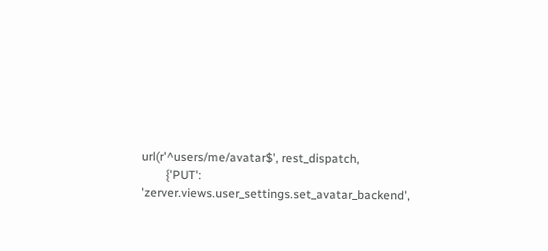url(r'^users/me/avatar$', rest_dispatch,
        {'PUT': 'zerver.views.user_settings.set_avatar_backend',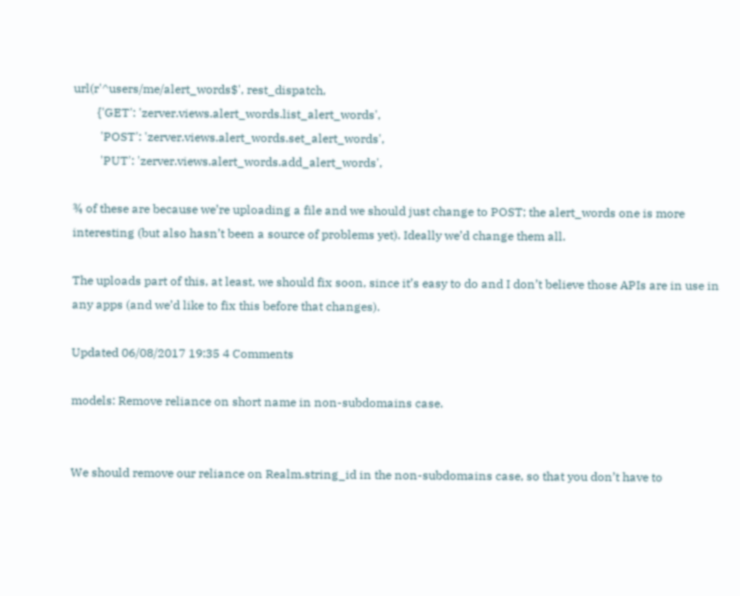url(r'^users/me/alert_words$', rest_dispatch,
        {'GET': 'zerver.views.alert_words.list_alert_words',
         'POST': 'zerver.views.alert_words.set_alert_words',
         'PUT': 'zerver.views.alert_words.add_alert_words',

¾ of these are because we’re uploading a file and we should just change to POST; the alert_words one is more interesting (but also hasn’t been a source of problems yet). Ideally we’d change them all.

The uploads part of this, at least, we should fix soon, since it’s easy to do and I don’t believe those APIs are in use in any apps (and we’d like to fix this before that changes).

Updated 06/08/2017 19:35 4 Comments

models: Remove reliance on short name in non-subdomains case.


We should remove our reliance on Realm.string_id in the non-subdomains case, so that you don’t have to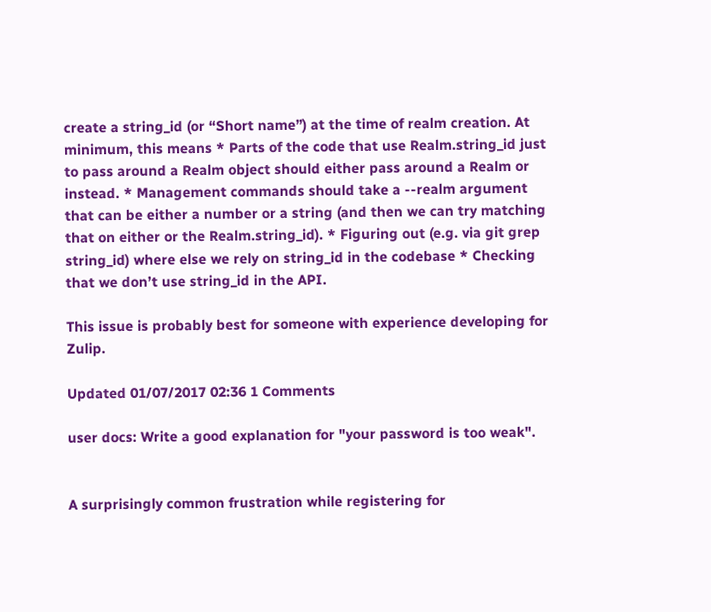create a string_id (or “Short name”) at the time of realm creation. At minimum, this means * Parts of the code that use Realm.string_id just to pass around a Realm object should either pass around a Realm or instead. * Management commands should take a --realm argument that can be either a number or a string (and then we can try matching that on either or the Realm.string_id). * Figuring out (e.g. via git grep string_id) where else we rely on string_id in the codebase * Checking that we don’t use string_id in the API.

This issue is probably best for someone with experience developing for Zulip.

Updated 01/07/2017 02:36 1 Comments

user docs: Write a good explanation for "your password is too weak".


A surprisingly common frustration while registering for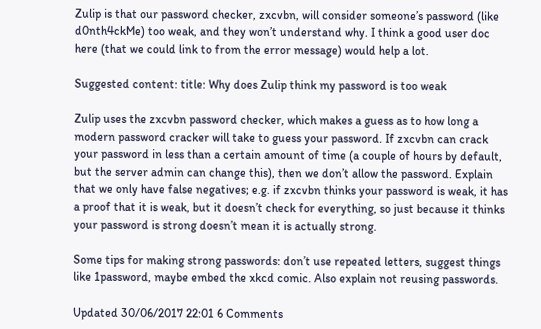Zulip is that our password checker, zxcvbn, will consider someone’s password (like d0nth4ckMe) too weak, and they won’t understand why. I think a good user doc here (that we could link to from the error message) would help a lot.

Suggested content: title: Why does Zulip think my password is too weak

Zulip uses the zxcvbn password checker, which makes a guess as to how long a modern password cracker will take to guess your password. If zxcvbn can crack your password in less than a certain amount of time (a couple of hours by default, but the server admin can change this), then we don’t allow the password. Explain that we only have false negatives; e.g. if zxcvbn thinks your password is weak, it has a proof that it is weak, but it doesn’t check for everything, so just because it thinks your password is strong doesn’t mean it is actually strong.

Some tips for making strong passwords: don’t use repeated letters, suggest things like 1password, maybe embed the xkcd comic. Also explain not reusing passwords.

Updated 30/06/2017 22:01 6 Comments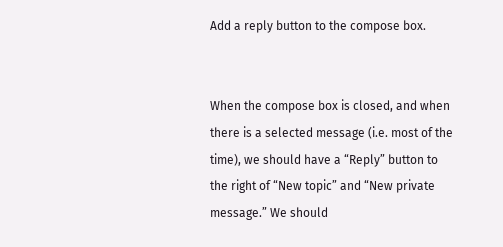Add a reply button to the compose box.


When the compose box is closed, and when there is a selected message (i.e. most of the time), we should have a “Reply” button to the right of “New topic” and “New private message.” We should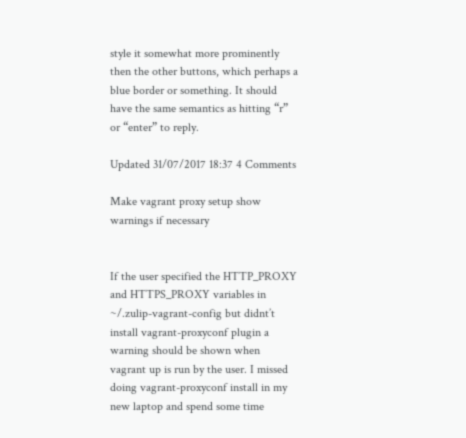style it somewhat more prominently then the other buttons, which perhaps a blue border or something. It should have the same semantics as hitting “r” or “enter” to reply.

Updated 31/07/2017 18:37 4 Comments

Make vagrant proxy setup show warnings if necessary


If the user specified the HTTP_PROXY and HTTPS_PROXY variables in ~/.zulip-vagrant-config but didnt’t install vagrant-proxyconf plugin a warning should be shown when vagrant up is run by the user. I missed doing vagrant-proxyconf install in my new laptop and spend some time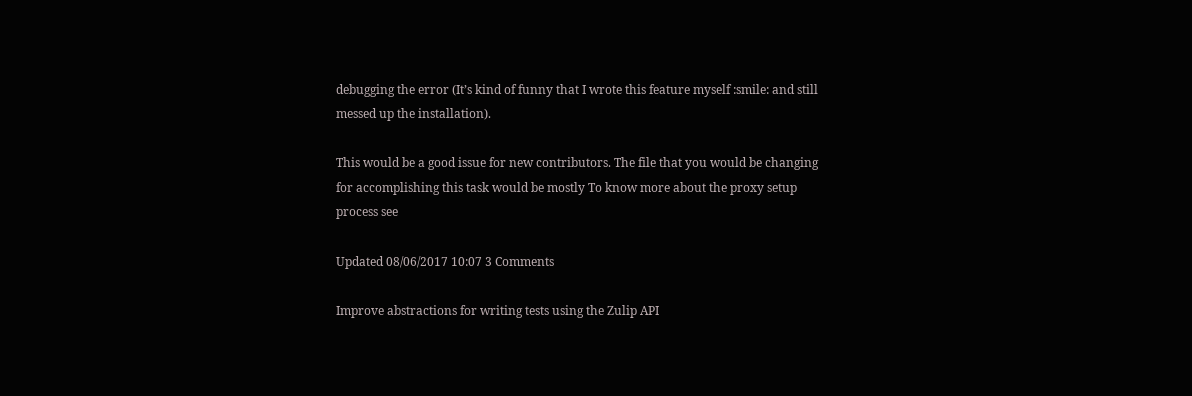debugging the error (It’s kind of funny that I wrote this feature myself :smile: and still messed up the installation).

This would be a good issue for new contributors. The file that you would be changing for accomplishing this task would be mostly To know more about the proxy setup process see

Updated 08/06/2017 10:07 3 Comments

Improve abstractions for writing tests using the Zulip API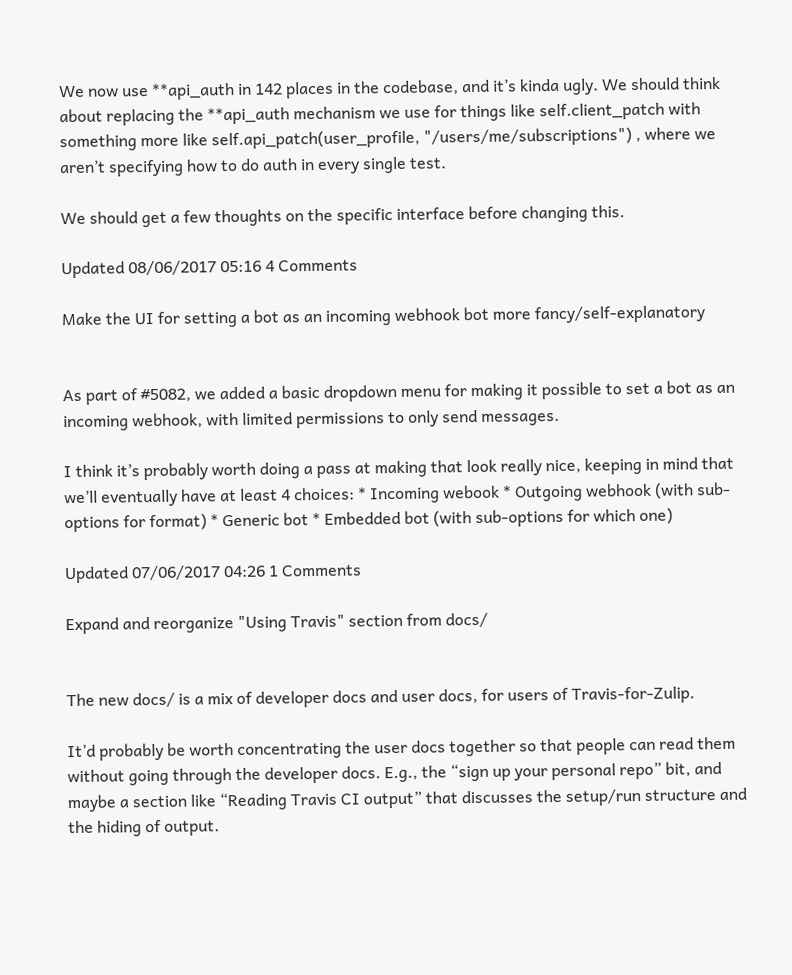We now use **api_auth in 142 places in the codebase, and it’s kinda ugly. We should think about replacing the **api_auth mechanism we use for things like self.client_patch with something more like self.api_patch(user_profile, "/users/me/subscriptions") , where we aren’t specifying how to do auth in every single test.

We should get a few thoughts on the specific interface before changing this.

Updated 08/06/2017 05:16 4 Comments

Make the UI for setting a bot as an incoming webhook bot more fancy/self-explanatory


As part of #5082, we added a basic dropdown menu for making it possible to set a bot as an incoming webhook, with limited permissions to only send messages.

I think it’s probably worth doing a pass at making that look really nice, keeping in mind that we’ll eventually have at least 4 choices: * Incoming webook * Outgoing webhook (with sub-options for format) * Generic bot * Embedded bot (with sub-options for which one)

Updated 07/06/2017 04:26 1 Comments

Expand and reorganize "Using Travis" section from docs/


The new docs/ is a mix of developer docs and user docs, for users of Travis-for-Zulip.

It’d probably be worth concentrating the user docs together so that people can read them without going through the developer docs. E.g., the “sign up your personal repo” bit, and maybe a section like “Reading Travis CI output” that discusses the setup/run structure and the hiding of output.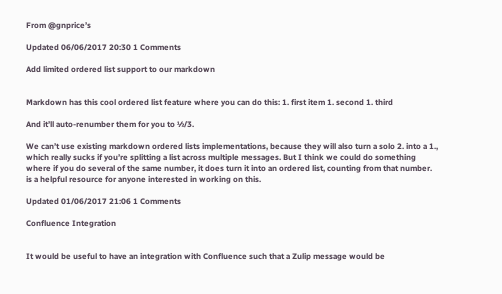From @gnprice’s

Updated 06/06/2017 20:30 1 Comments

Add limited ordered list support to our markdown


Markdown has this cool ordered list feature where you can do this: 1. first item 1. second 1. third

And it’ll auto-renumber them for you to ½/3.

We can’t use existing markdown ordered lists implementations, because they will also turn a solo 2. into a 1., which really sucks if you’re splitting a list across multiple messages. But I think we could do something where if you do several of the same number, it does turn it into an ordered list, counting from that number. is a helpful resource for anyone interested in working on this.

Updated 01/06/2017 21:06 1 Comments

Confluence Integration


It would be useful to have an integration with Confluence such that a Zulip message would be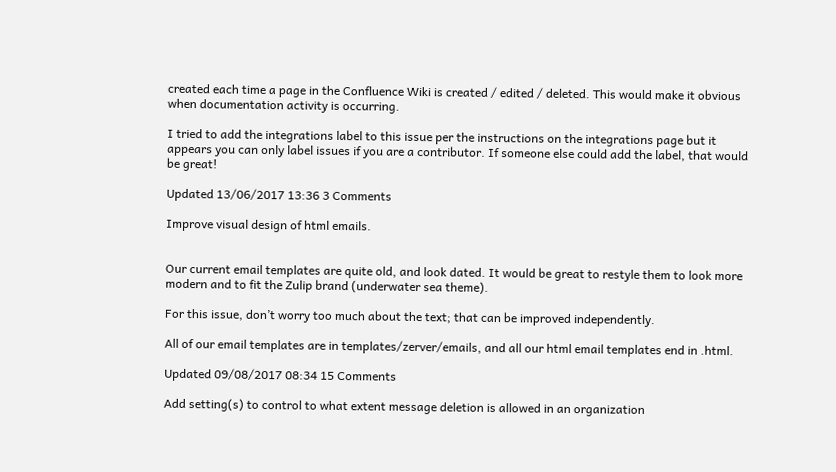created each time a page in the Confluence Wiki is created / edited / deleted. This would make it obvious when documentation activity is occurring.

I tried to add the integrations label to this issue per the instructions on the integrations page but it appears you can only label issues if you are a contributor. If someone else could add the label, that would be great!

Updated 13/06/2017 13:36 3 Comments

Improve visual design of html emails.


Our current email templates are quite old, and look dated. It would be great to restyle them to look more modern and to fit the Zulip brand (underwater sea theme).

For this issue, don’t worry too much about the text; that can be improved independently.

All of our email templates are in templates/zerver/emails, and all our html email templates end in .html.

Updated 09/08/2017 08:34 15 Comments

Add setting(s) to control to what extent message deletion is allowed in an organization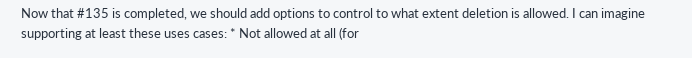Now that #135 is completed, we should add options to control to what extent deletion is allowed. I can imagine supporting at least these uses cases: * Not allowed at all (for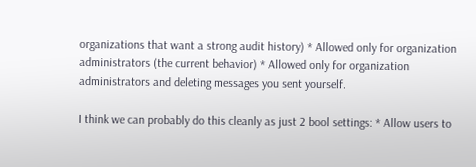organizations that want a strong audit history) * Allowed only for organization administrators (the current behavior) * Allowed only for organization administrators and deleting messages you sent yourself.

I think we can probably do this cleanly as just 2 bool settings: * Allow users to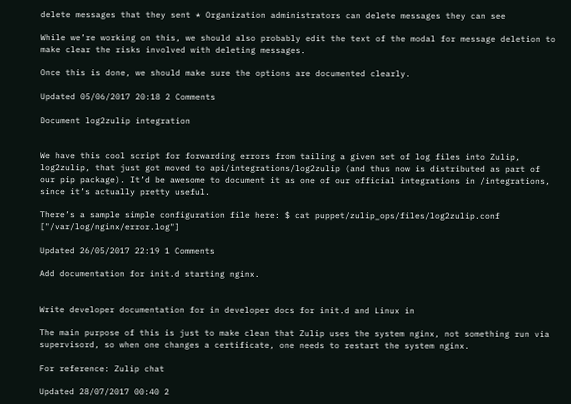delete messages that they sent * Organization administrators can delete messages they can see

While we’re working on this, we should also probably edit the text of the modal for message deletion to make clear the risks involved with deleting messages.

Once this is done, we should make sure the options are documented clearly.

Updated 05/06/2017 20:18 2 Comments

Document log2zulip integration


We have this cool script for forwarding errors from tailing a given set of log files into Zulip, log2zulip, that just got moved to api/integrations/log2zulip (and thus now is distributed as part of our pip package). It’d be awesome to document it as one of our official integrations in /integrations, since it’s actually pretty useful.

There’s a sample simple configuration file here: $ cat puppet/zulip_ops/files/log2zulip.conf ["/var/log/nginx/error.log"]

Updated 26/05/2017 22:19 1 Comments

Add documentation for init.d starting nginx.


Write developer documentation for in developer docs for init.d and Linux in

The main purpose of this is just to make clean that Zulip uses the system nginx, not something run via supervisord, so when one changes a certificate, one needs to restart the system nginx.

For reference: Zulip chat

Updated 28/07/2017 00:40 2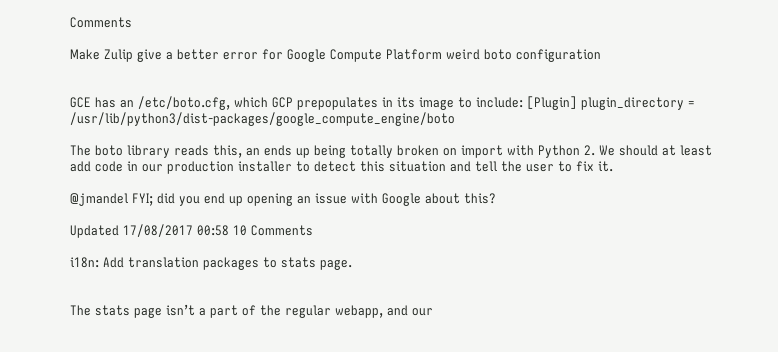Comments

Make Zulip give a better error for Google Compute Platform weird boto configuration


GCE has an /etc/boto.cfg, which GCP prepopulates in its image to include: [Plugin] plugin_directory = /usr/lib/python3/dist-packages/google_compute_engine/boto

The boto library reads this, an ends up being totally broken on import with Python 2. We should at least add code in our production installer to detect this situation and tell the user to fix it.

@jmandel FYI; did you end up opening an issue with Google about this?

Updated 17/08/2017 00:58 10 Comments

i18n: Add translation packages to stats page.


The stats page isn’t a part of the regular webapp, and our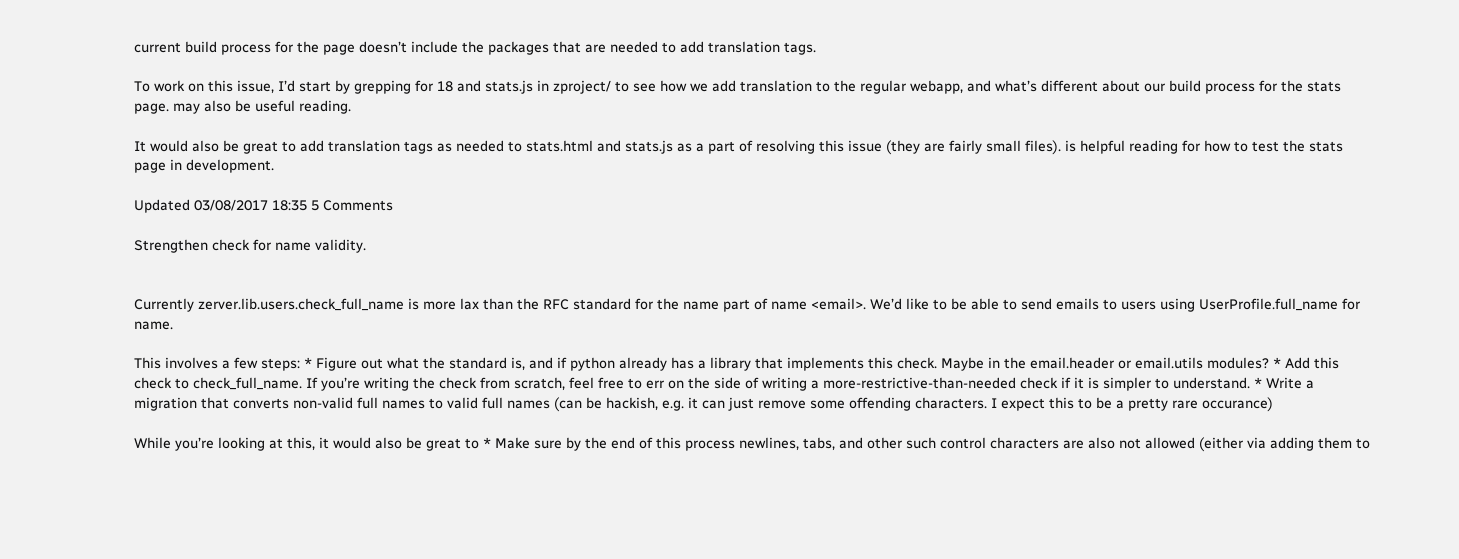current build process for the page doesn’t include the packages that are needed to add translation tags.

To work on this issue, I’d start by grepping for 18 and stats.js in zproject/ to see how we add translation to the regular webapp, and what’s different about our build process for the stats page. may also be useful reading.

It would also be great to add translation tags as needed to stats.html and stats.js as a part of resolving this issue (they are fairly small files). is helpful reading for how to test the stats page in development.

Updated 03/08/2017 18:35 5 Comments

Strengthen check for name validity.


Currently zerver.lib.users.check_full_name is more lax than the RFC standard for the name part of name <email>. We’d like to be able to send emails to users using UserProfile.full_name for name.

This involves a few steps: * Figure out what the standard is, and if python already has a library that implements this check. Maybe in the email.header or email.utils modules? * Add this check to check_full_name. If you’re writing the check from scratch, feel free to err on the side of writing a more-restrictive-than-needed check if it is simpler to understand. * Write a migration that converts non-valid full names to valid full names (can be hackish, e.g. it can just remove some offending characters. I expect this to be a pretty rare occurance)

While you’re looking at this, it would also be great to * Make sure by the end of this process newlines, tabs, and other such control characters are also not allowed (either via adding them to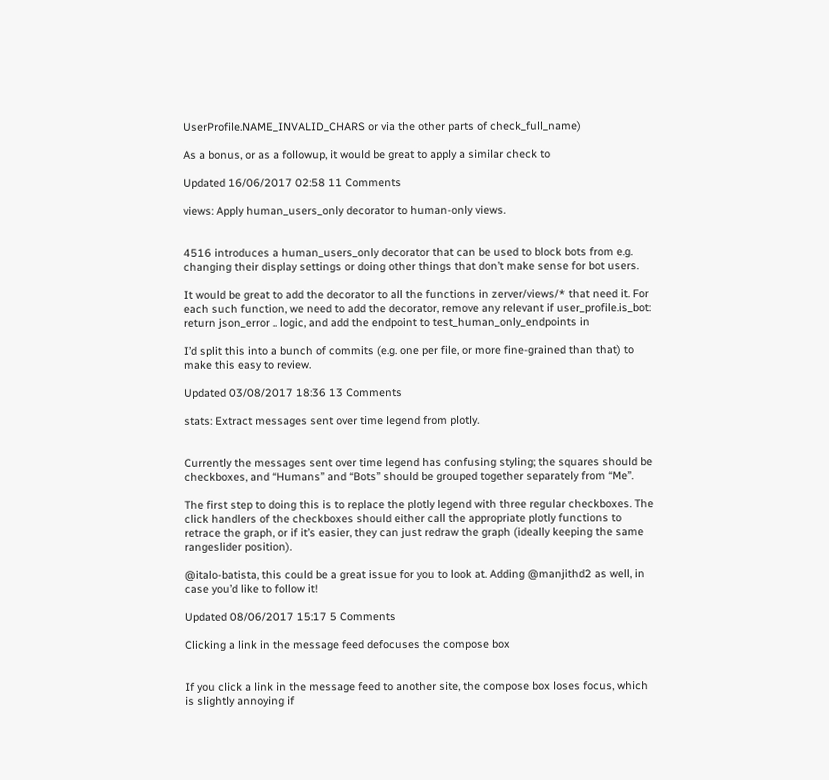UserProfile.NAME_INVALID_CHARS or via the other parts of check_full_name)

As a bonus, or as a followup, it would be great to apply a similar check to

Updated 16/06/2017 02:58 11 Comments

views: Apply human_users_only decorator to human-only views.


4516 introduces a human_users_only decorator that can be used to block bots from e.g. changing their display settings or doing other things that don’t make sense for bot users.

It would be great to add the decorator to all the functions in zerver/views/* that need it. For each such function, we need to add the decorator, remove any relevant if user_profile.is_bot: return json_error .. logic, and add the endpoint to test_human_only_endpoints in

I’d split this into a bunch of commits (e.g. one per file, or more fine-grained than that) to make this easy to review.

Updated 03/08/2017 18:36 13 Comments

stats: Extract messages sent over time legend from plotly.


Currently the messages sent over time legend has confusing styling; the squares should be checkboxes, and “Humans” and “Bots” should be grouped together separately from “Me”.

The first step to doing this is to replace the plotly legend with three regular checkboxes. The click handlers of the checkboxes should either call the appropriate plotly functions to retrace the graph, or if it’s easier, they can just redraw the graph (ideally keeping the same rangeslider position).

@italo-batista, this could be a great issue for you to look at. Adding @manjithd2 as well, in case you’d like to follow it!

Updated 08/06/2017 15:17 5 Comments

Clicking a link in the message feed defocuses the compose box


If you click a link in the message feed to another site, the compose box loses focus, which is slightly annoying if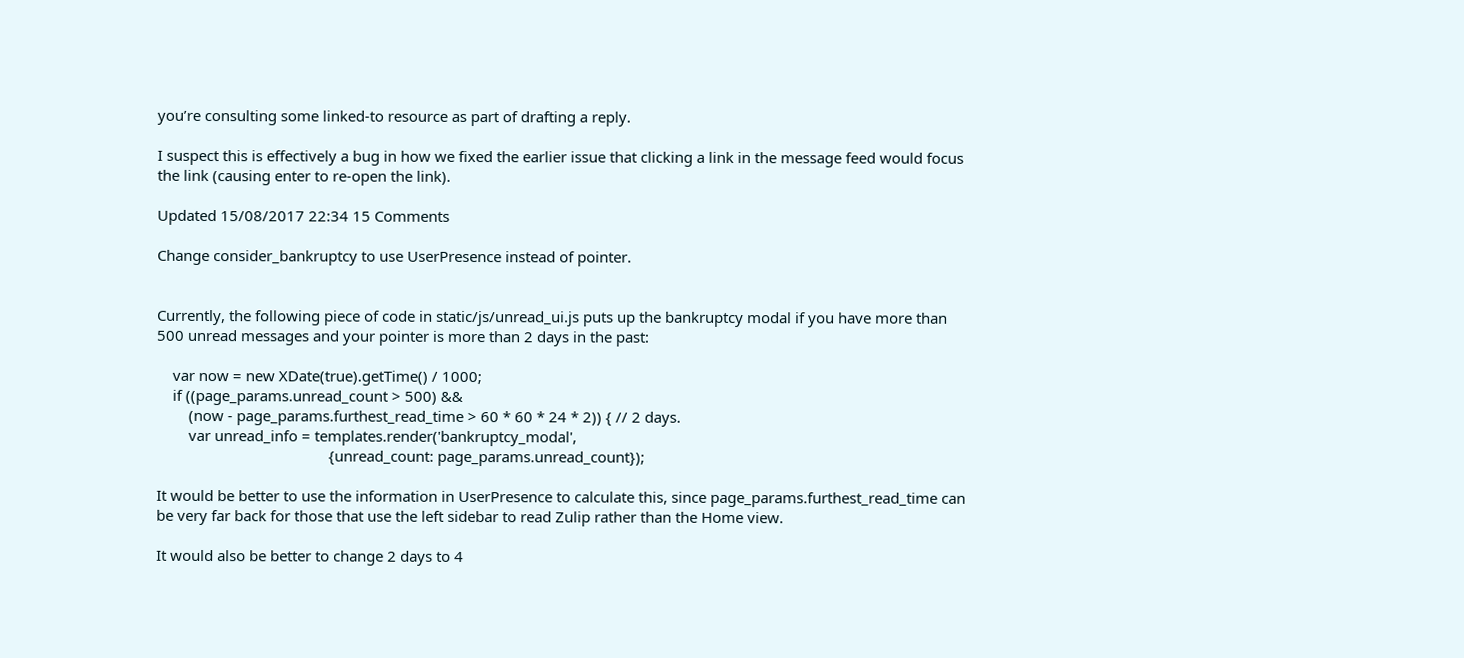you’re consulting some linked-to resource as part of drafting a reply.

I suspect this is effectively a bug in how we fixed the earlier issue that clicking a link in the message feed would focus the link (causing enter to re-open the link).

Updated 15/08/2017 22:34 15 Comments

Change consider_bankruptcy to use UserPresence instead of pointer.


Currently, the following piece of code in static/js/unread_ui.js puts up the bankruptcy modal if you have more than 500 unread messages and your pointer is more than 2 days in the past:

    var now = new XDate(true).getTime() / 1000;
    if ((page_params.unread_count > 500) &&
        (now - page_params.furthest_read_time > 60 * 60 * 24 * 2)) { // 2 days.
        var unread_info = templates.render('bankruptcy_modal',
                                           {unread_count: page_params.unread_count});

It would be better to use the information in UserPresence to calculate this, since page_params.furthest_read_time can be very far back for those that use the left sidebar to read Zulip rather than the Home view.

It would also be better to change 2 days to 4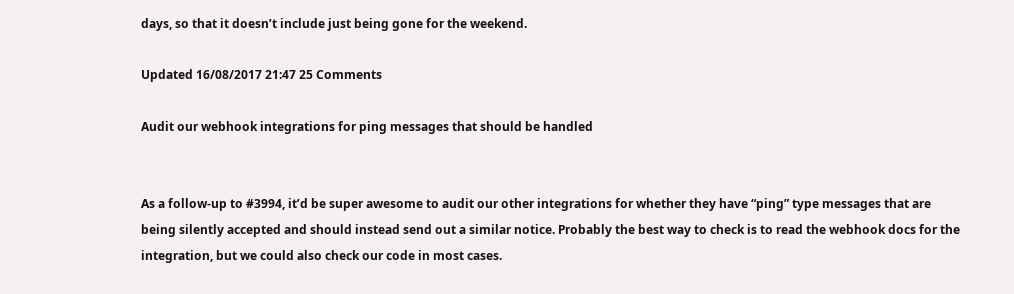days, so that it doesn’t include just being gone for the weekend.

Updated 16/08/2017 21:47 25 Comments

Audit our webhook integrations for ping messages that should be handled


As a follow-up to #3994, it’d be super awesome to audit our other integrations for whether they have “ping” type messages that are being silently accepted and should instead send out a similar notice. Probably the best way to check is to read the webhook docs for the integration, but we could also check our code in most cases.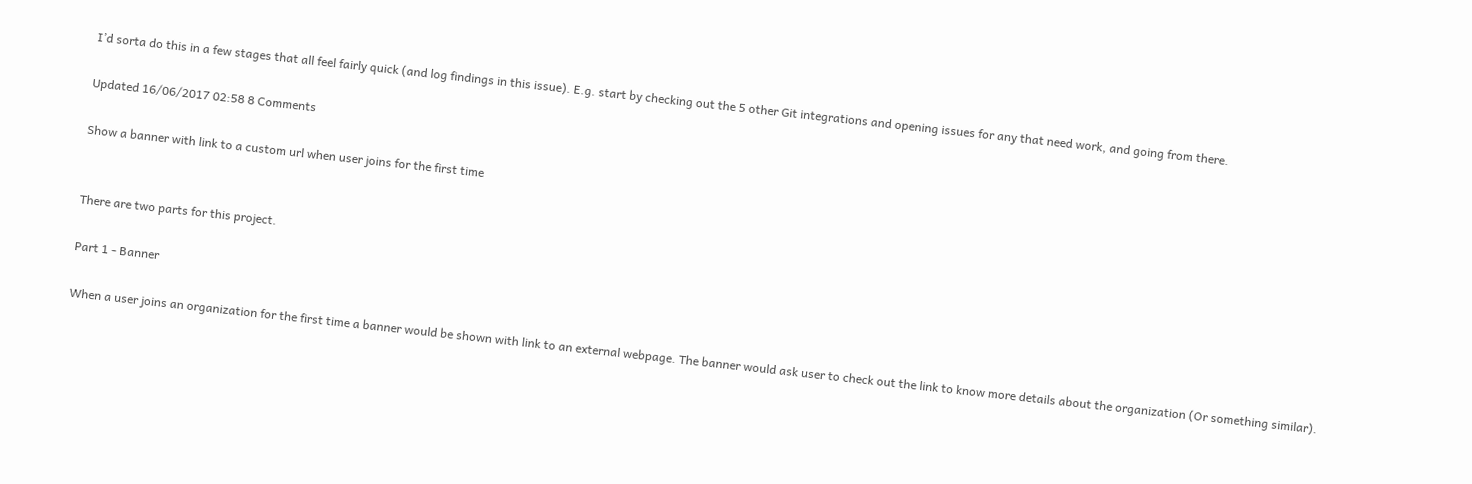I’d sorta do this in a few stages that all feel fairly quick (and log findings in this issue). E.g. start by checking out the 5 other Git integrations and opening issues for any that need work, and going from there.

Updated 16/06/2017 02:58 8 Comments

Show a banner with link to a custom url when user joins for the first time


There are two parts for this project.

Part 1 - Banner

When a user joins an organization for the first time a banner would be shown with link to an external webpage. The banner would ask user to check out the link to know more details about the organization (Or something similar).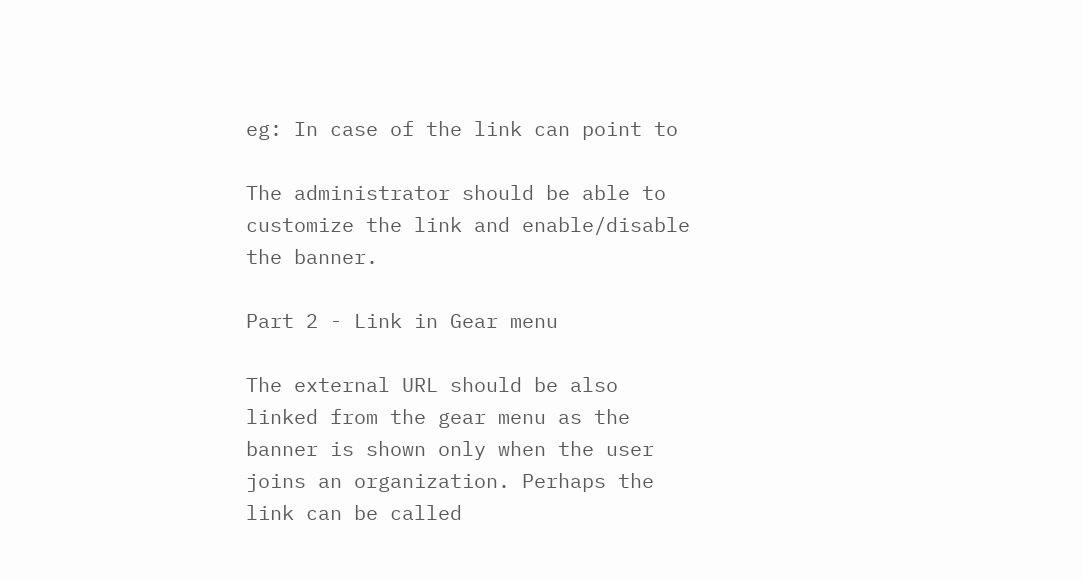eg: In case of the link can point to

The administrator should be able to customize the link and enable/disable the banner.

Part 2 - Link in Gear menu

The external URL should be also linked from the gear menu as the banner is shown only when the user joins an organization. Perhaps the link can be called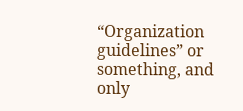“Organization guidelines” or something, and only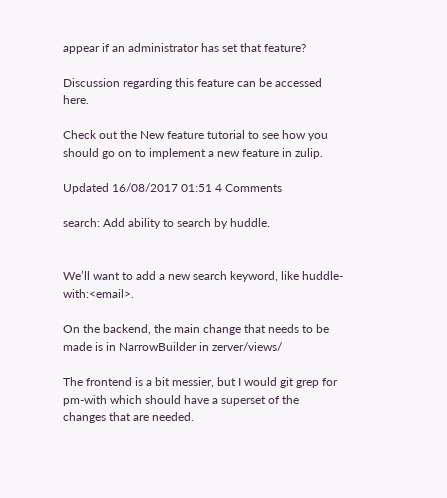appear if an administrator has set that feature?

Discussion regarding this feature can be accessed here.

Check out the New feature tutorial to see how you should go on to implement a new feature in zulip.

Updated 16/08/2017 01:51 4 Comments

search: Add ability to search by huddle.


We’ll want to add a new search keyword, like huddle-with:<email>.

On the backend, the main change that needs to be made is in NarrowBuilder in zerver/views/

The frontend is a bit messier, but I would git grep for pm-with which should have a superset of the changes that are needed.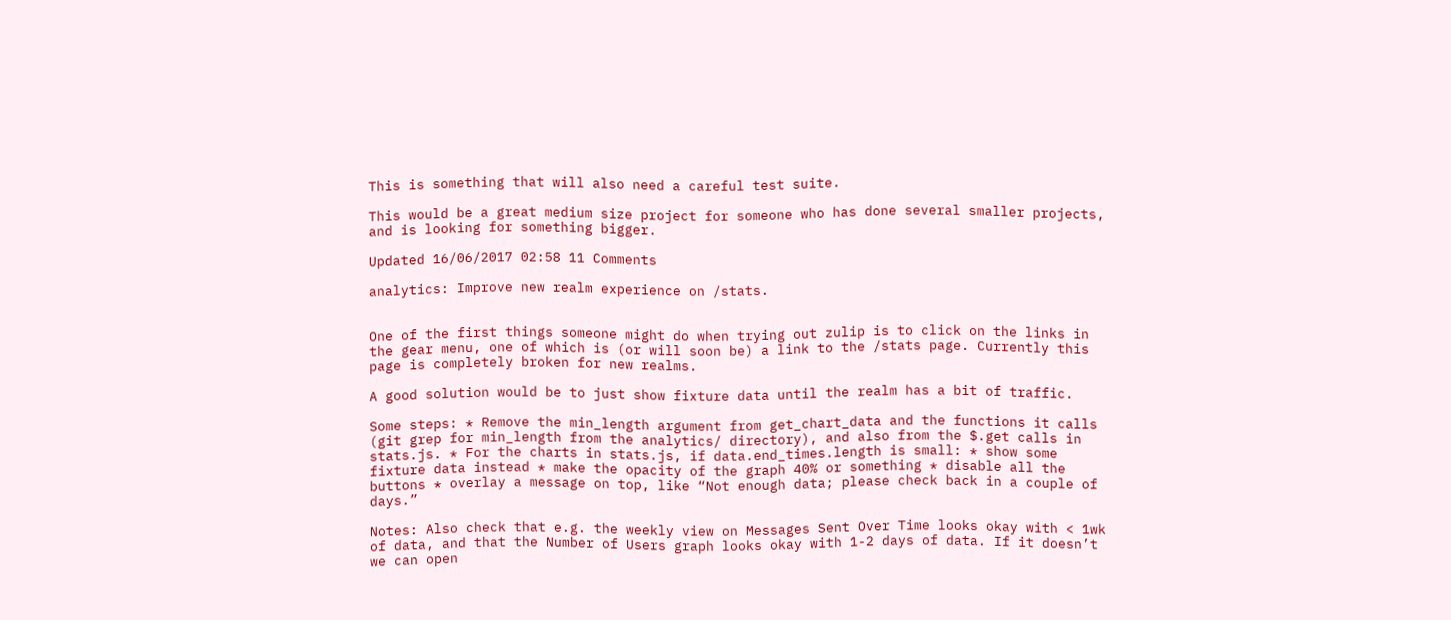This is something that will also need a careful test suite.

This would be a great medium size project for someone who has done several smaller projects, and is looking for something bigger.

Updated 16/06/2017 02:58 11 Comments

analytics: Improve new realm experience on /stats.


One of the first things someone might do when trying out zulip is to click on the links in the gear menu, one of which is (or will soon be) a link to the /stats page. Currently this page is completely broken for new realms.

A good solution would be to just show fixture data until the realm has a bit of traffic.

Some steps: * Remove the min_length argument from get_chart_data and the functions it calls (git grep for min_length from the analytics/ directory), and also from the $.get calls in stats.js. * For the charts in stats.js, if data.end_times.length is small: * show some fixture data instead * make the opacity of the graph 40% or something * disable all the buttons * overlay a message on top, like “Not enough data; please check back in a couple of days.”

Notes: Also check that e.g. the weekly view on Messages Sent Over Time looks okay with < 1wk of data, and that the Number of Users graph looks okay with 1-2 days of data. If it doesn’t we can open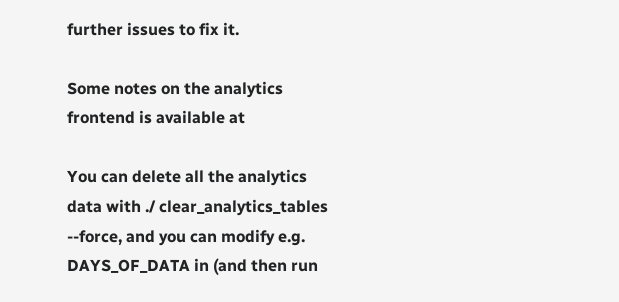further issues to fix it.

Some notes on the analytics frontend is available at

You can delete all the analytics data with ./ clear_analytics_tables --force, and you can modify e.g. DAYS_OF_DATA in (and then run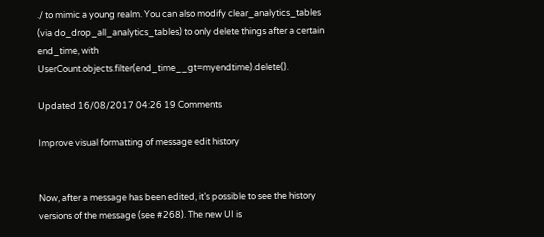./ to mimic a young realm. You can also modify clear_analytics_tables (via do_drop_all_analytics_tables) to only delete things after a certain end_time, with UserCount.objects.filter(end_time__gt=myendtime).delete().

Updated 16/08/2017 04:26 19 Comments

Improve visual formatting of message edit history


Now, after a message has been edited, it’s possible to see the history versions of the message (see #268). The new UI is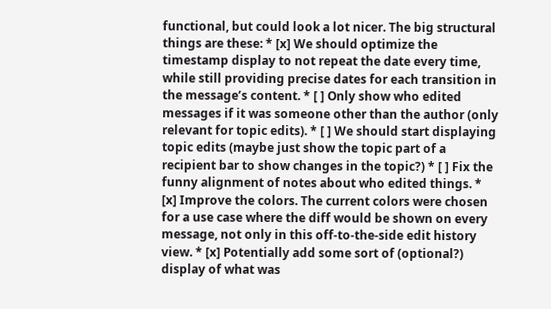functional, but could look a lot nicer. The big structural things are these: * [x] We should optimize the timestamp display to not repeat the date every time, while still providing precise dates for each transition in the message’s content. * [ ] Only show who edited messages if it was someone other than the author (only relevant for topic edits). * [ ] We should start displaying topic edits (maybe just show the topic part of a recipient bar to show changes in the topic?) * [ ] Fix the funny alignment of notes about who edited things. * [x] Improve the colors. The current colors were chosen for a use case where the diff would be shown on every message, not only in this off-to-the-side edit history view. * [x] Potentially add some sort of (optional?) display of what was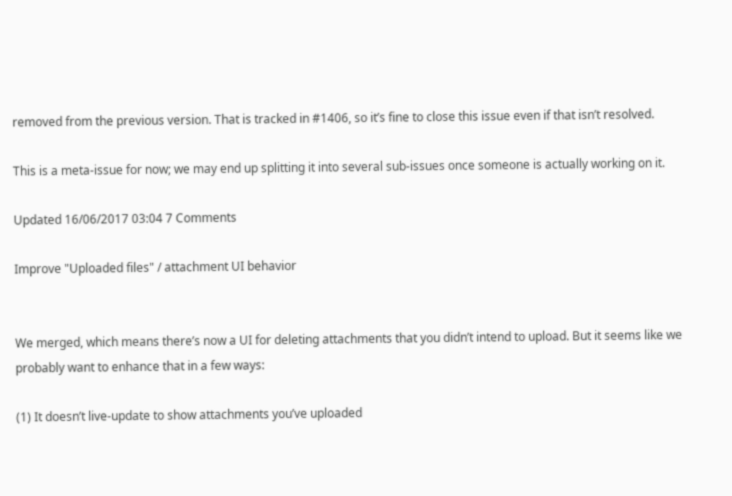removed from the previous version. That is tracked in #1406, so it’s fine to close this issue even if that isn’t resolved.

This is a meta-issue for now; we may end up splitting it into several sub-issues once someone is actually working on it.

Updated 16/06/2017 03:04 7 Comments

Improve "Uploaded files" / attachment UI behavior


We merged, which means there’s now a UI for deleting attachments that you didn’t intend to upload. But it seems like we probably want to enhance that in a few ways:

(1) It doesn’t live-update to show attachments you’ve uploaded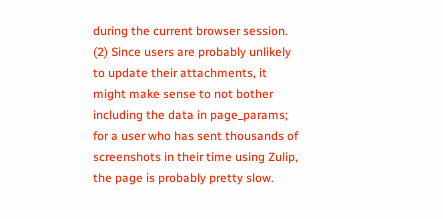during the current browser session. (2) Since users are probably unlikely to update their attachments, it might make sense to not bother including the data in page_params; for a user who has sent thousands of screenshots in their time using Zulip, the page is probably pretty slow.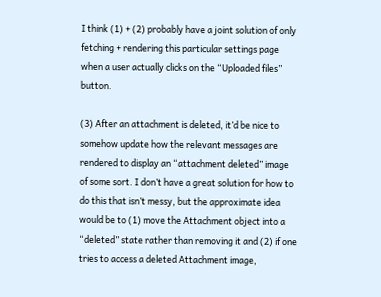I think (1) + (2) probably have a joint solution of only fetching + rendering this particular settings page when a user actually clicks on the “Uploaded files” button.

(3) After an attachment is deleted, it’d be nice to somehow update how the relevant messages are rendered to display an “attachment deleted” image of some sort. I don’t have a great solution for how to do this that isn’t messy, but the approximate idea would be to (1) move the Attachment object into a “deleted” state rather than removing it and (2) if one tries to access a deleted Attachment image,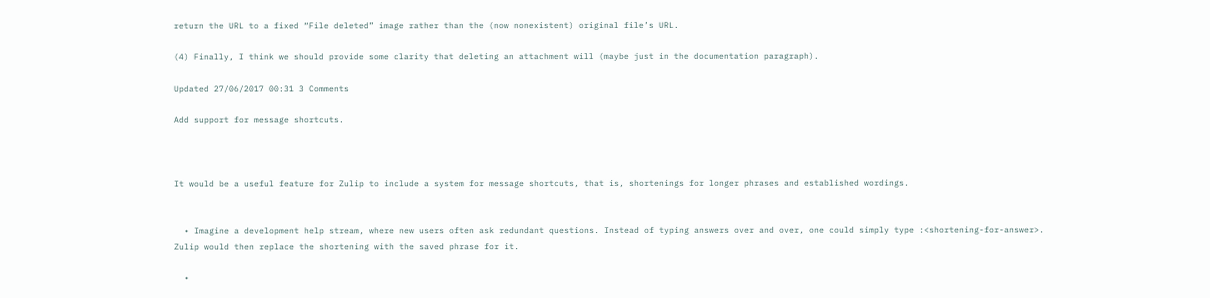return the URL to a fixed “File deleted” image rather than the (now nonexistent) original file’s URL.

(4) Finally, I think we should provide some clarity that deleting an attachment will (maybe just in the documentation paragraph).

Updated 27/06/2017 00:31 3 Comments

Add support for message shortcuts.



It would be a useful feature for Zulip to include a system for message shortcuts, that is, shortenings for longer phrases and established wordings.


  • Imagine a development help stream, where new users often ask redundant questions. Instead of typing answers over and over, one could simply type :<shortening-for-answer>. Zulip would then replace the shortening with the saved phrase for it.

  •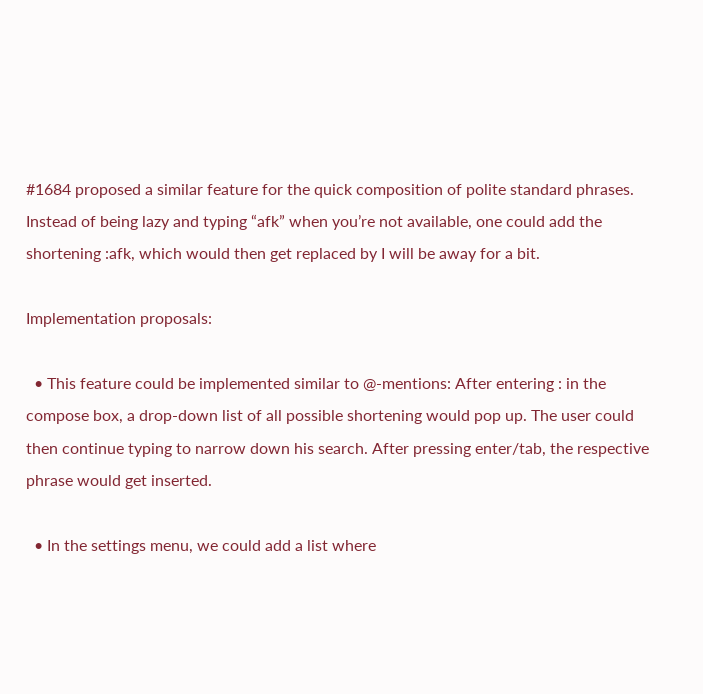#1684 proposed a similar feature for the quick composition of polite standard phrases. Instead of being lazy and typing “afk” when you’re not available, one could add the shortening :afk, which would then get replaced by I will be away for a bit.

Implementation proposals:

  • This feature could be implemented similar to @-mentions: After entering : in the compose box, a drop-down list of all possible shortening would pop up. The user could then continue typing to narrow down his search. After pressing enter/tab, the respective phrase would get inserted.

  • In the settings menu, we could add a list where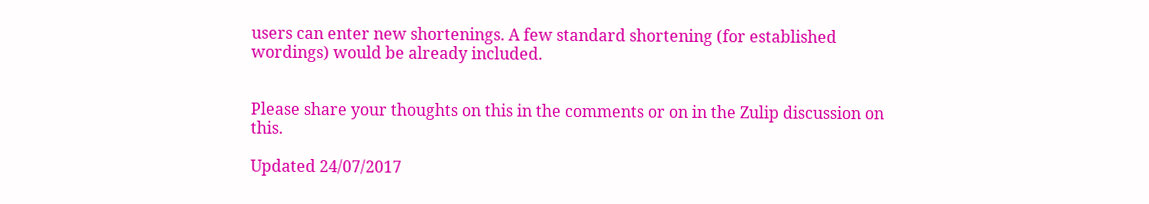users can enter new shortenings. A few standard shortening (for established wordings) would be already included.


Please share your thoughts on this in the comments or on in the Zulip discussion on this.

Updated 24/07/2017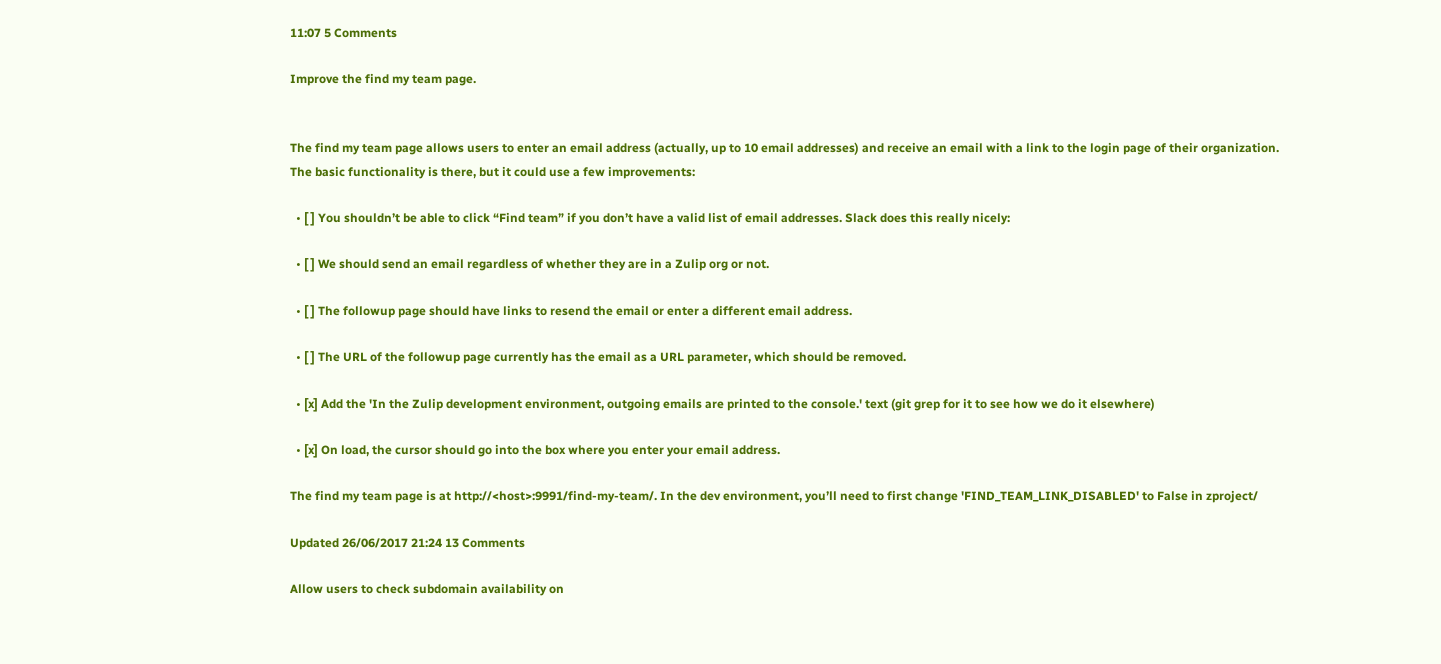11:07 5 Comments

Improve the find my team page.


The find my team page allows users to enter an email address (actually, up to 10 email addresses) and receive an email with a link to the login page of their organization. The basic functionality is there, but it could use a few improvements:

  • [ ] You shouldn’t be able to click “Find team” if you don’t have a valid list of email addresses. Slack does this really nicely:

  • [ ] We should send an email regardless of whether they are in a Zulip org or not.

  • [ ] The followup page should have links to resend the email or enter a different email address.

  • [ ] The URL of the followup page currently has the email as a URL parameter, which should be removed.

  • [x] Add the 'In the Zulip development environment, outgoing emails are printed to the console.' text (git grep for it to see how we do it elsewhere)

  • [x] On load, the cursor should go into the box where you enter your email address.

The find my team page is at http://<host>:9991/find-my-team/. In the dev environment, you’ll need to first change 'FIND_TEAM_LINK_DISABLED' to False in zproject/

Updated 26/06/2017 21:24 13 Comments

Allow users to check subdomain availability on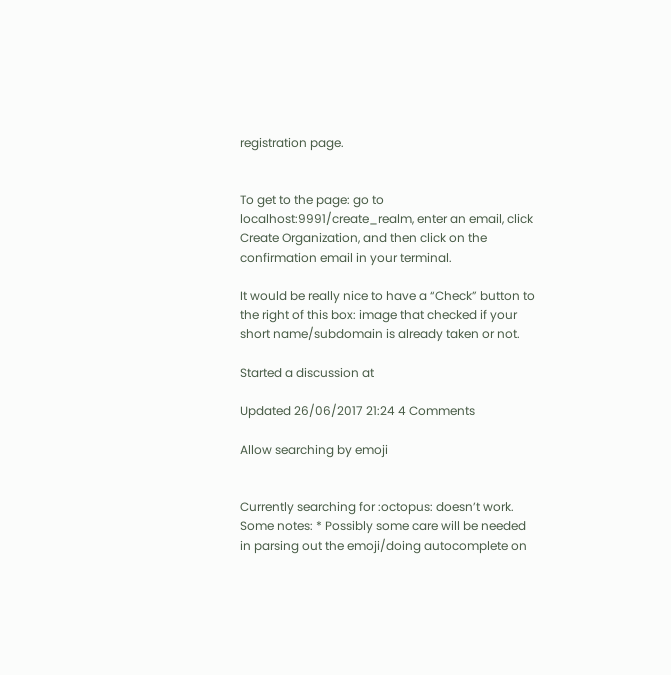registration page.


To get to the page: go to localhost:9991/create_realm, enter an email, click Create Organization, and then click on the confirmation email in your terminal.

It would be really nice to have a “Check” button to the right of this box: image that checked if your short name/subdomain is already taken or not.

Started a discussion at

Updated 26/06/2017 21:24 4 Comments

Allow searching by emoji


Currently searching for :octopus: doesn’t work. Some notes: * Possibly some care will be needed in parsing out the emoji/doing autocomplete on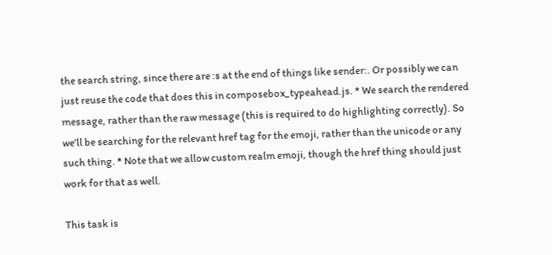the search string, since there are :s at the end of things like sender:. Or possibly we can just reuse the code that does this in composebox_typeahead.js. * We search the rendered message, rather than the raw message (this is required to do highlighting correctly). So we’ll be searching for the relevant href tag for the emoji, rather than the unicode or any such thing. * Note that we allow custom realm emoji, though the href thing should just work for that as well.

This task is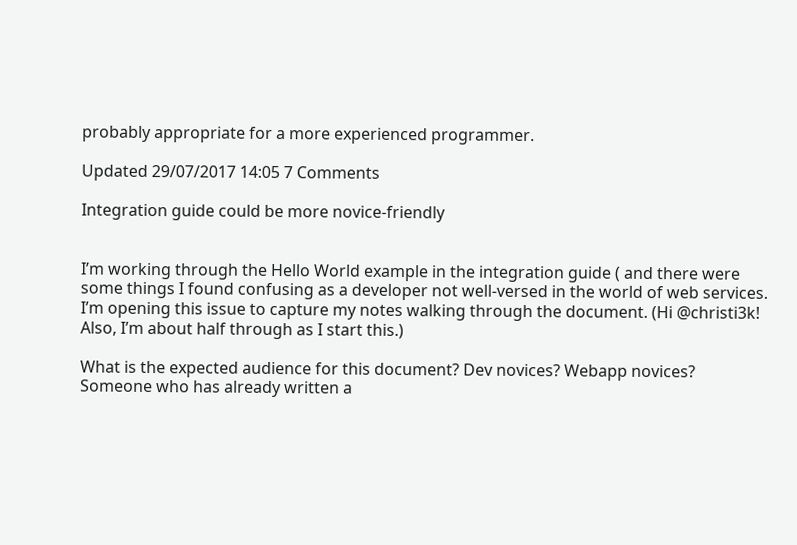probably appropriate for a more experienced programmer.

Updated 29/07/2017 14:05 7 Comments

Integration guide could be more novice-friendly


I’m working through the Hello World example in the integration guide ( and there were some things I found confusing as a developer not well-versed in the world of web services. I’m opening this issue to capture my notes walking through the document. (Hi @christi3k! Also, I’m about half through as I start this.)

What is the expected audience for this document? Dev novices? Webapp novices? Someone who has already written a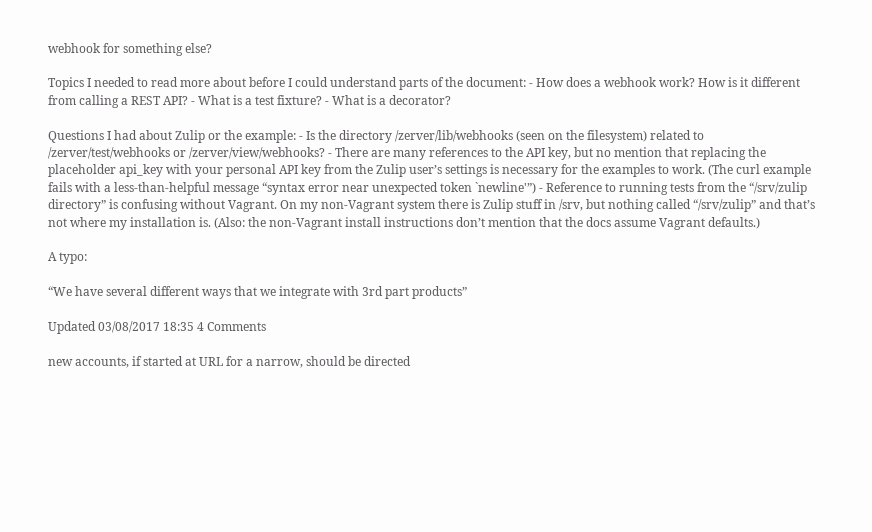webhook for something else?

Topics I needed to read more about before I could understand parts of the document: - How does a webhook work? How is it different from calling a REST API? - What is a test fixture? - What is a decorator?

Questions I had about Zulip or the example: - Is the directory /zerver/lib/webhooks (seen on the filesystem) related to /zerver/test/webhooks or /zerver/view/webhooks? - There are many references to the API key, but no mention that replacing the placeholder api_key with your personal API key from the Zulip user’s settings is necessary for the examples to work. (The curl example fails with a less-than-helpful message “syntax error near unexpected token `newline'”) - Reference to running tests from the “/srv/zulip directory” is confusing without Vagrant. On my non-Vagrant system there is Zulip stuff in /srv, but nothing called “/srv/zulip” and that’s not where my installation is. (Also: the non-Vagrant install instructions don’t mention that the docs assume Vagrant defaults.)

A typo:

“We have several different ways that we integrate with 3rd part products”

Updated 03/08/2017 18:35 4 Comments

new accounts, if started at URL for a narrow, should be directed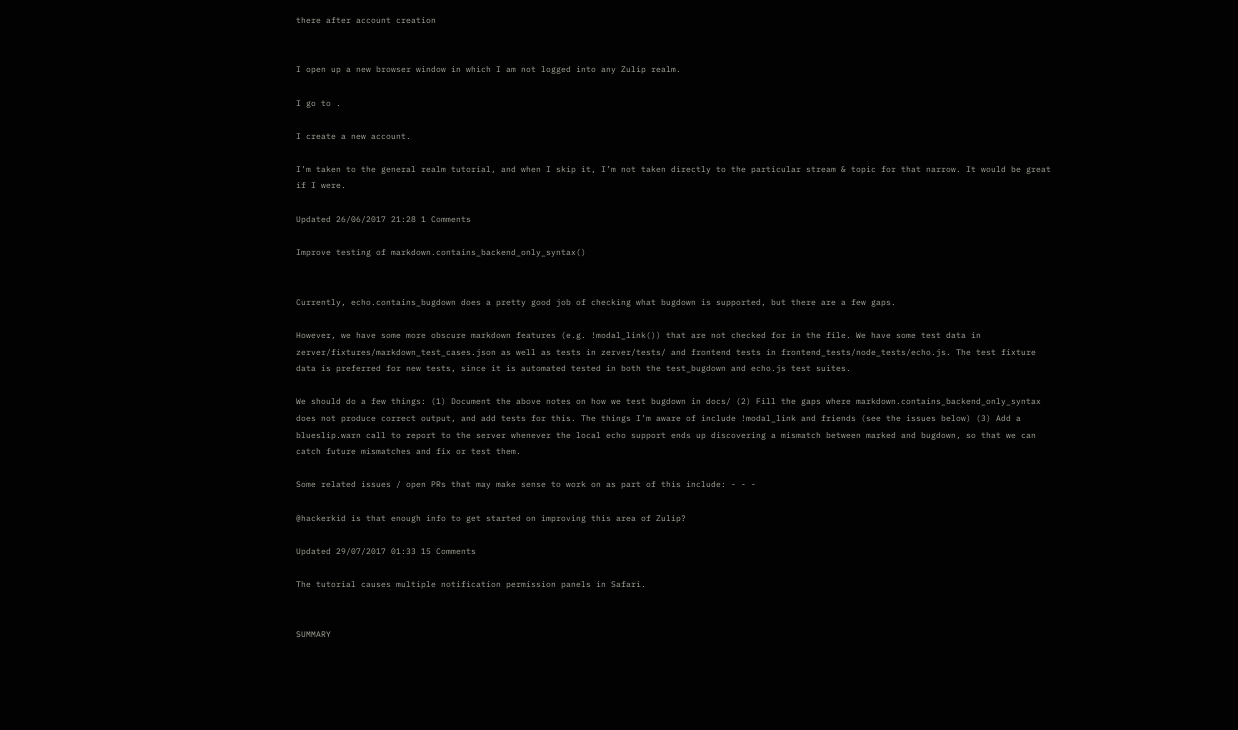there after account creation


I open up a new browser window in which I am not logged into any Zulip realm.

I go to .

I create a new account.

I’m taken to the general realm tutorial, and when I skip it, I’m not taken directly to the particular stream & topic for that narrow. It would be great if I were.

Updated 26/06/2017 21:28 1 Comments

Improve testing of markdown.contains_backend_only_syntax()


Currently, echo.contains_bugdown does a pretty good job of checking what bugdown is supported, but there are a few gaps.

However, we have some more obscure markdown features (e.g. !modal_link()) that are not checked for in the file. We have some test data in zerver/fixtures/markdown_test_cases.json as well as tests in zerver/tests/ and frontend tests in frontend_tests/node_tests/echo.js. The test fixture data is preferred for new tests, since it is automated tested in both the test_bugdown and echo.js test suites.

We should do a few things: (1) Document the above notes on how we test bugdown in docs/ (2) Fill the gaps where markdown.contains_backend_only_syntax does not produce correct output, and add tests for this. The things I’m aware of include !modal_link and friends (see the issues below) (3) Add a blueslip.warn call to report to the server whenever the local echo support ends up discovering a mismatch between marked and bugdown, so that we can catch future mismatches and fix or test them.

Some related issues / open PRs that may make sense to work on as part of this include: - - -

@hackerkid is that enough info to get started on improving this area of Zulip?

Updated 29/07/2017 01:33 15 Comments

The tutorial causes multiple notification permission panels in Safari.


SUMMARY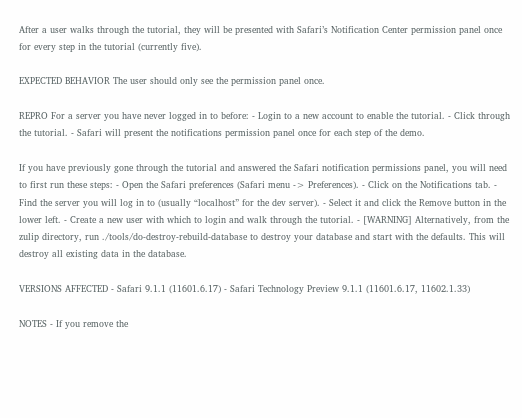After a user walks through the tutorial, they will be presented with Safari’s Notification Center permission panel once for every step in the tutorial (currently five).

EXPECTED BEHAVIOR The user should only see the permission panel once.

REPRO For a server you have never logged in to before: - Login to a new account to enable the tutorial. - Click through the tutorial. - Safari will present the notifications permission panel once for each step of the demo.

If you have previously gone through the tutorial and answered the Safari notification permissions panel, you will need to first run these steps: - Open the Safari preferences (Safari menu -> Preferences). - Click on the Notifications tab. - Find the server you will log in to (usually “localhost” for the dev server). - Select it and click the Remove button in the lower left. - Create a new user with which to login and walk through the tutorial. - [WARNING] Alternatively, from the zulip directory, run ./tools/do-destroy-rebuild-database to destroy your database and start with the defaults. This will destroy all existing data in the database.

VERSIONS AFFECTED - Safari 9.1.1 (11601.6.17) - Safari Technology Preview 9.1.1 (11601.6.17, 11602.1.33)

NOTES - If you remove the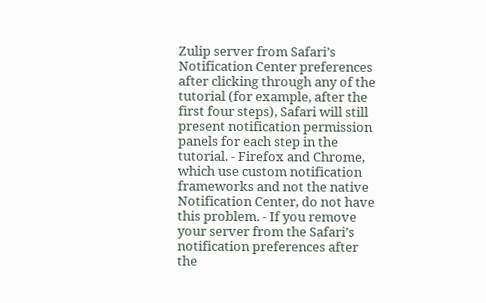Zulip server from Safari’s Notification Center preferences after clicking through any of the tutorial (for example, after the first four steps), Safari will still present notification permission panels for each step in the tutorial. - Firefox and Chrome, which use custom notification frameworks and not the native Notification Center, do not have this problem. - If you remove your server from the Safari’s notification preferences after the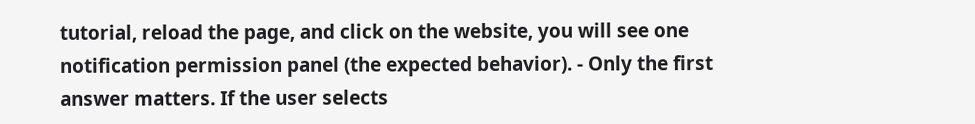tutorial, reload the page, and click on the website, you will see one notification permission panel (the expected behavior). - Only the first answer matters. If the user selects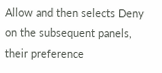Allow and then selects Deny on the subsequent panels, their preference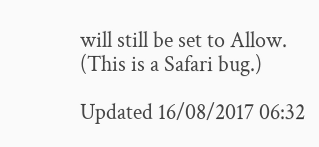will still be set to Allow. (This is a Safari bug.)

Updated 16/08/2017 06:32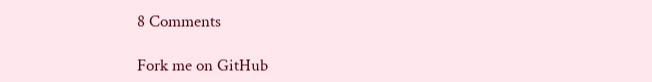8 Comments

Fork me on GitHub